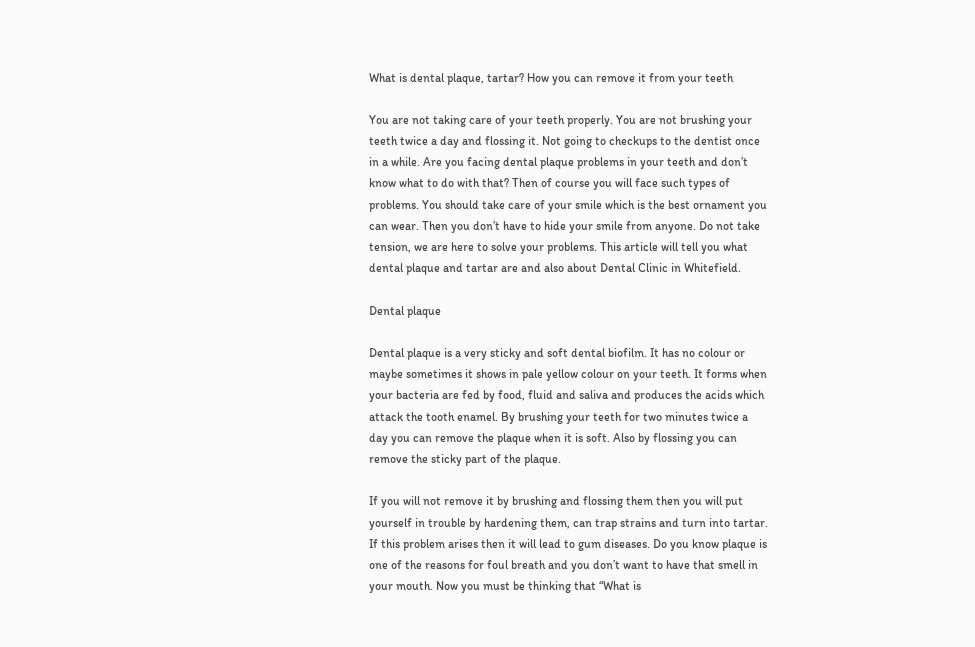What is dental plaque, tartar? How you can remove it from your teeth

You are not taking care of your teeth properly. You are not brushing your teeth twice a day and flossing it. Not going to checkups to the dentist once in a while. Are you facing dental plaque problems in your teeth and don’t know what to do with that? Then of course you will face such types of problems. You should take care of your smile which is the best ornament you can wear. Then you don’t have to hide your smile from anyone. Do not take tension, we are here to solve your problems. This article will tell you what dental plaque and tartar are and also about Dental Clinic in Whitefield.

Dental plaque

Dental plaque is a very sticky and soft dental biofilm. It has no colour or maybe sometimes it shows in pale yellow colour on your teeth. It forms when your bacteria are fed by food, fluid and saliva and produces the acids which attack the tooth enamel. By brushing your teeth for two minutes twice a day you can remove the plaque when it is soft. Also by flossing you can remove the sticky part of the plaque.

If you will not remove it by brushing and flossing them then you will put yourself in trouble by hardening them, can trap strains and turn into tartar. If this problem arises then it will lead to gum diseases. Do you know plaque is one of the reasons for foul breath and you don’t want to have that smell in your mouth. Now you must be thinking that “What is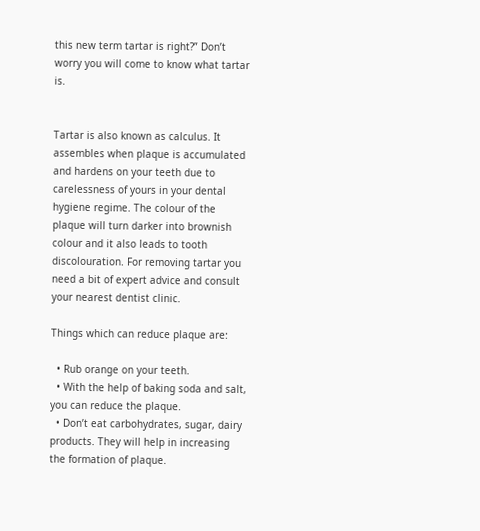this new term tartar is right?” Don’t worry you will come to know what tartar is.


Tartar is also known as calculus. It assembles when plaque is accumulated and hardens on your teeth due to carelessness of yours in your dental hygiene regime. The colour of the plaque will turn darker into brownish colour and it also leads to tooth discolouration. For removing tartar you need a bit of expert advice and consult your nearest dentist clinic.

Things which can reduce plaque are:

  • Rub orange on your teeth.
  • With the help of baking soda and salt, you can reduce the plaque.
  • Don’t eat carbohydrates, sugar, dairy products. They will help in increasing the formation of plaque.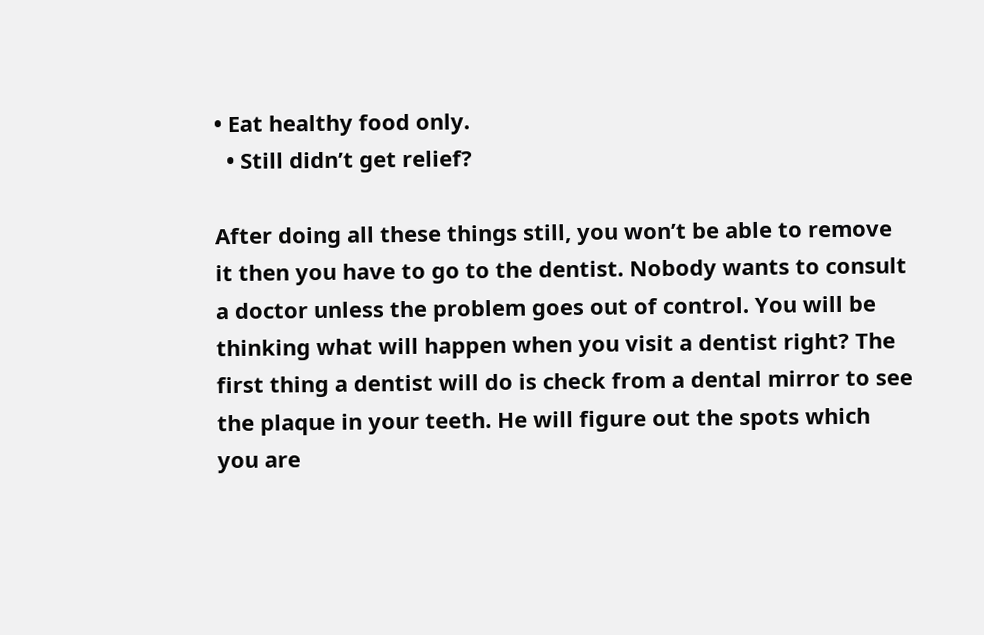• Eat healthy food only.
  • Still didn’t get relief?

After doing all these things still, you won’t be able to remove it then you have to go to the dentist. Nobody wants to consult a doctor unless the problem goes out of control. You will be thinking what will happen when you visit a dentist right? The first thing a dentist will do is check from a dental mirror to see the plaque in your teeth. He will figure out the spots which you are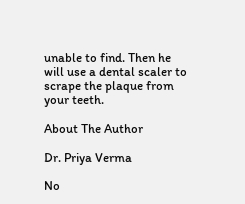unable to find. Then he will use a dental scaler to scrape the plaque from your teeth.

About The Author

Dr. Priya Verma

No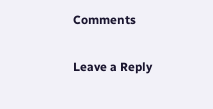Comments

Leave a Reply